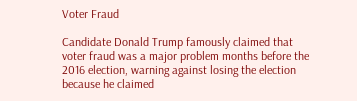Voter Fraud

Candidate Donald Trump famously claimed that voter fraud was a major problem months before the 2016 election, warning against losing the election because he claimed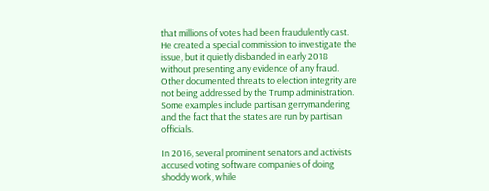that millions of votes had been fraudulently cast. He created a special commission to investigate the issue, but it quietly disbanded in early 2018 without presenting any evidence of any fraud. Other documented threats to election integrity are not being addressed by the Trump administration. Some examples include partisan gerrymandering and the fact that the states are run by partisan officials.

In 2016, several prominent senators and activists accused voting software companies of doing shoddy work, while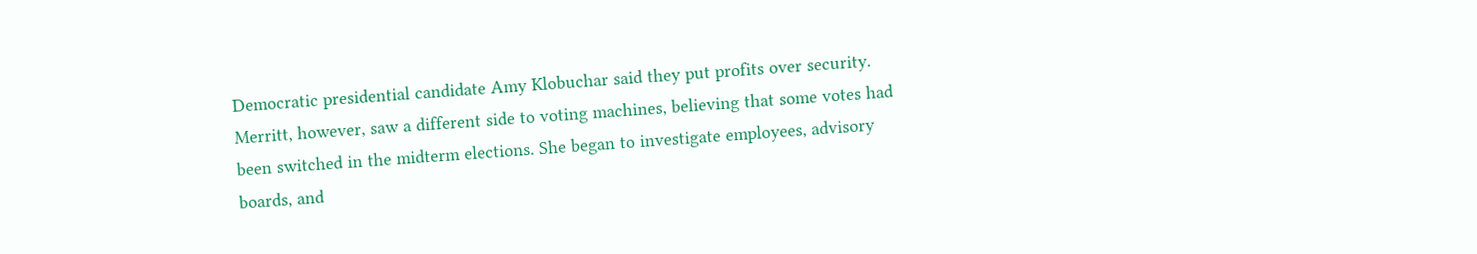Democratic presidential candidate Amy Klobuchar said they put profits over security. Merritt, however, saw a different side to voting machines, believing that some votes had been switched in the midterm elections. She began to investigate employees, advisory boards, and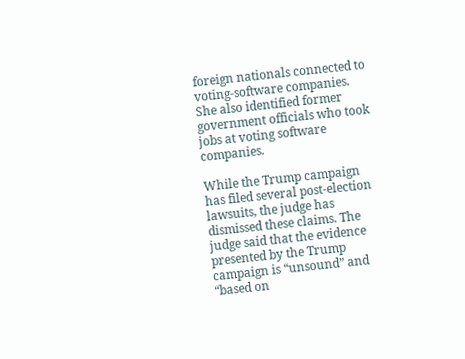foreign nationals connected to voting-software companies. She also identified former government officials who took jobs at voting software companies.

While the Trump campaign has filed several post-election lawsuits, the judge has dismissed these claims. The judge said that the evidence presented by the Trump campaign is “unsound” and “based on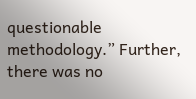questionable methodology.” Further, there was no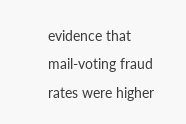evidence that mail-voting fraud rates were higher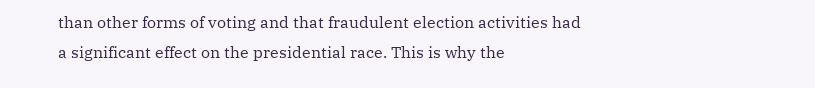than other forms of voting and that fraudulent election activities had a significant effect on the presidential race. This is why the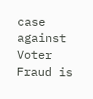case against Voter Fraud is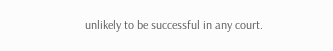unlikely to be successful in any court.